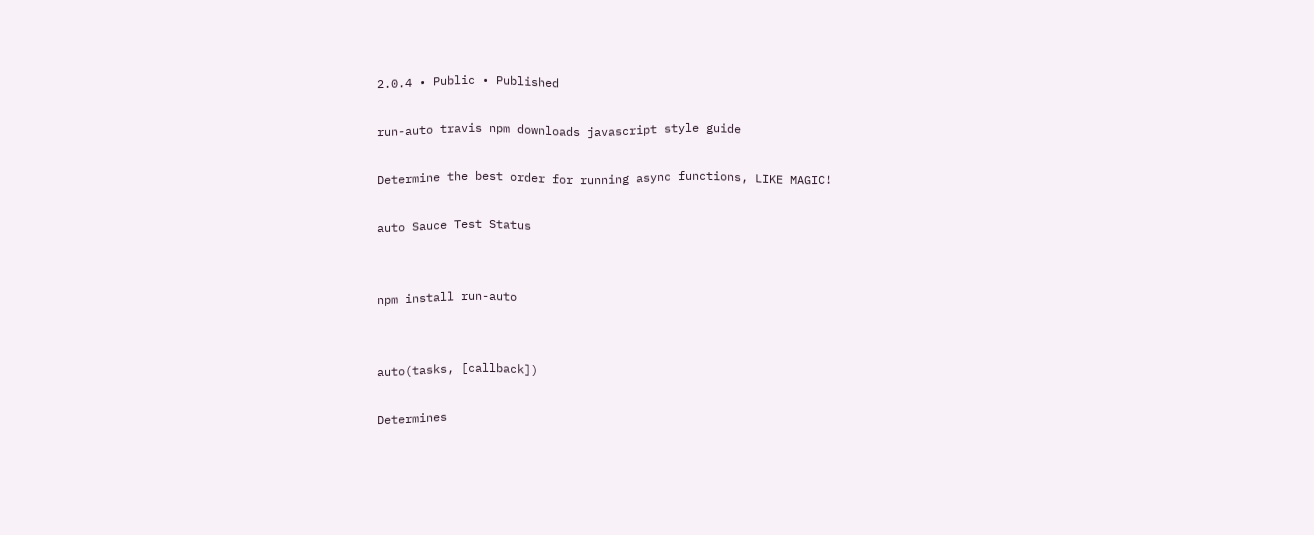2.0.4 • Public • Published

run-auto travis npm downloads javascript style guide

Determine the best order for running async functions, LIKE MAGIC!

auto Sauce Test Status


npm install run-auto


auto(tasks, [callback])

Determines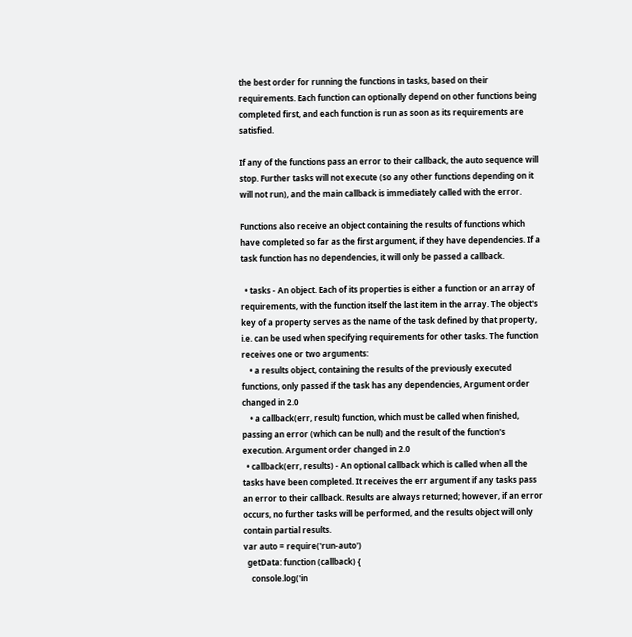the best order for running the functions in tasks, based on their requirements. Each function can optionally depend on other functions being completed first, and each function is run as soon as its requirements are satisfied.

If any of the functions pass an error to their callback, the auto sequence will stop. Further tasks will not execute (so any other functions depending on it will not run), and the main callback is immediately called with the error.

Functions also receive an object containing the results of functions which have completed so far as the first argument, if they have dependencies. If a task function has no dependencies, it will only be passed a callback.

  • tasks - An object. Each of its properties is either a function or an array of requirements, with the function itself the last item in the array. The object's key of a property serves as the name of the task defined by that property, i.e. can be used when specifying requirements for other tasks. The function receives one or two arguments:
    • a results object, containing the results of the previously executed functions, only passed if the task has any dependencies, Argument order changed in 2.0
    • a callback(err, result) function, which must be called when finished, passing an error (which can be null) and the result of the function's execution. Argument order changed in 2.0
  • callback(err, results) - An optional callback which is called when all the tasks have been completed. It receives the err argument if any tasks pass an error to their callback. Results are always returned; however, if an error occurs, no further tasks will be performed, and the results object will only contain partial results.
var auto = require('run-auto')
  getData: function (callback) {
    console.log('in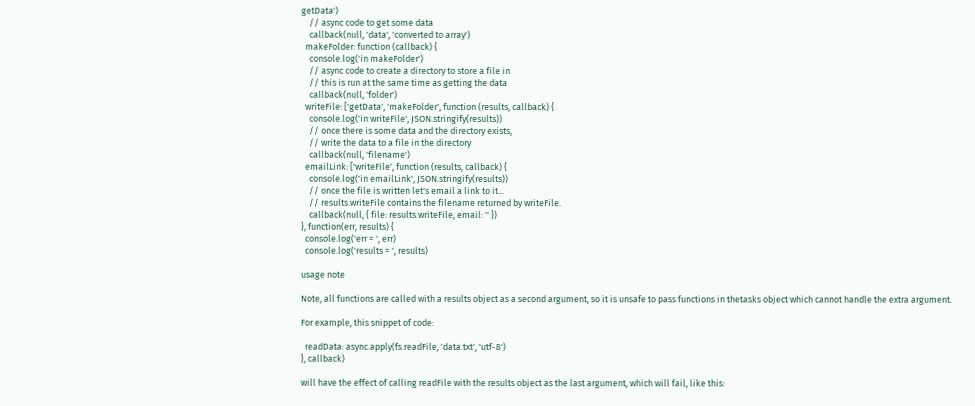getData')
    // async code to get some data
    callback(null, 'data', 'converted to array')
  makeFolder: function (callback) {
    console.log('in makeFolder')
    // async code to create a directory to store a file in
    // this is run at the same time as getting the data
    callback(null, 'folder')
  writeFile: ['getData', 'makeFolder', function (results, callback) {
    console.log('in writeFile', JSON.stringify(results))
    // once there is some data and the directory exists,
    // write the data to a file in the directory
    callback(null, 'filename')
  emailLink: ['writeFile', function (results, callback) {
    console.log('in emailLink', JSON.stringify(results))
    // once the file is written let's email a link to it...
    // results.writeFile contains the filename returned by writeFile.
    callback(null, { file: results.writeFile, email: '' })
}, function(err, results) {
  console.log('err = ', err)
  console.log('results = ', results)

usage note

Note, all functions are called with a results object as a second argument, so it is unsafe to pass functions in thetasks object which cannot handle the extra argument.

For example, this snippet of code:

  readData: async.apply(fs.readFile, 'data.txt', 'utf-8')
}, callback)

will have the effect of calling readFile with the results object as the last argument, which will fail, like this: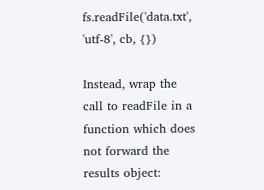fs.readFile('data.txt', 'utf-8', cb, {})

Instead, wrap the call to readFile in a function which does not forward the results object: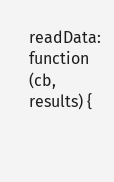readData: function (cb, results) {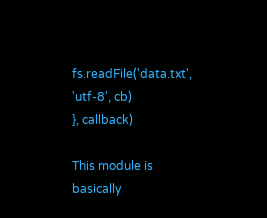fs.readFile('data.txt', 'utf-8', cb)
}, callback)

This module is basically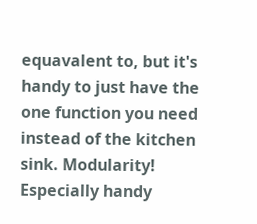equavalent to, but it's handy to just have the one function you need instead of the kitchen sink. Modularity! Especially handy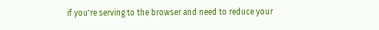if you're serving to the browser and need to reduce your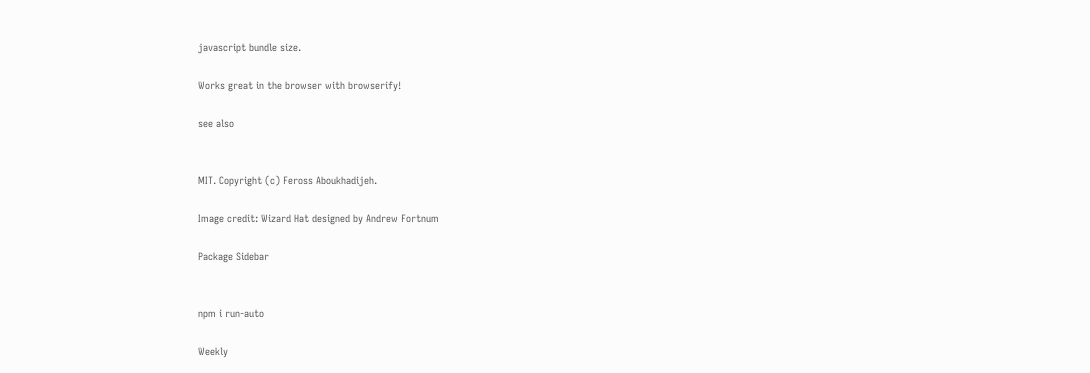javascript bundle size.

Works great in the browser with browserify!

see also


MIT. Copyright (c) Feross Aboukhadijeh.

Image credit: Wizard Hat designed by Andrew Fortnum

Package Sidebar


npm i run-auto

Weekly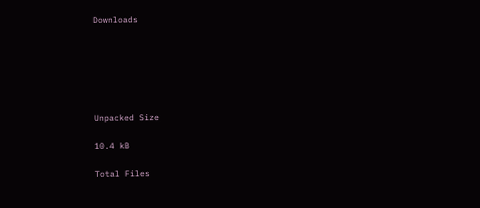Downloads






Unpacked Size

10.4 kB

Total Files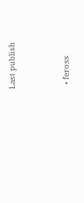Last publish


  • feross